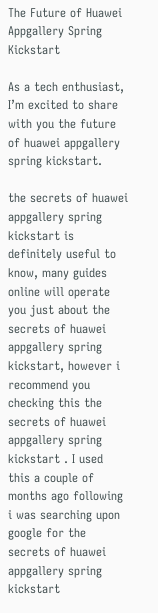The Future of Huawei Appgallery Spring Kickstart

As a tech enthusiast, I’m excited to share with you the future of huawei appgallery spring kickstart.

the secrets of huawei appgallery spring kickstart is definitely useful to know, many guides online will operate you just about the secrets of huawei appgallery spring kickstart, however i recommend you checking this the secrets of huawei appgallery spring kickstart . I used this a couple of months ago following i was searching upon google for the secrets of huawei appgallery spring kickstart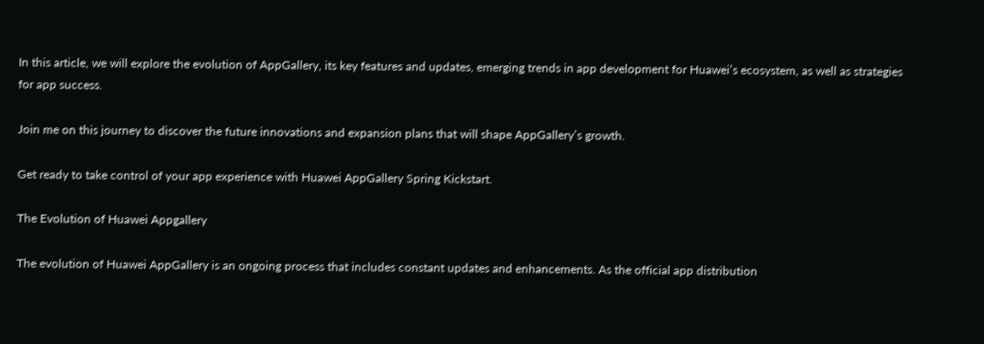In this article, we will explore the evolution of AppGallery, its key features and updates, emerging trends in app development for Huawei’s ecosystem, as well as strategies for app success.

Join me on this journey to discover the future innovations and expansion plans that will shape AppGallery’s growth.

Get ready to take control of your app experience with Huawei AppGallery Spring Kickstart.

The Evolution of Huawei Appgallery

The evolution of Huawei AppGallery is an ongoing process that includes constant updates and enhancements. As the official app distribution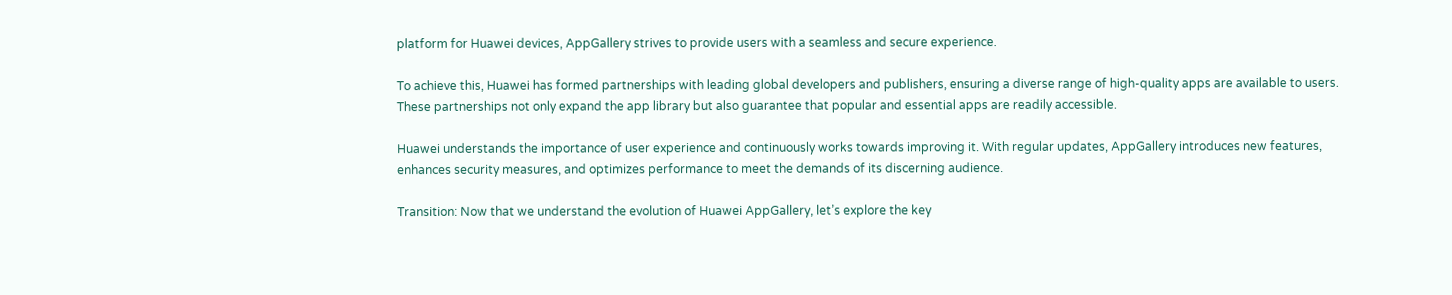platform for Huawei devices, AppGallery strives to provide users with a seamless and secure experience.

To achieve this, Huawei has formed partnerships with leading global developers and publishers, ensuring a diverse range of high-quality apps are available to users. These partnerships not only expand the app library but also guarantee that popular and essential apps are readily accessible.

Huawei understands the importance of user experience and continuously works towards improving it. With regular updates, AppGallery introduces new features, enhances security measures, and optimizes performance to meet the demands of its discerning audience.

Transition: Now that we understand the evolution of Huawei AppGallery, let’s explore the key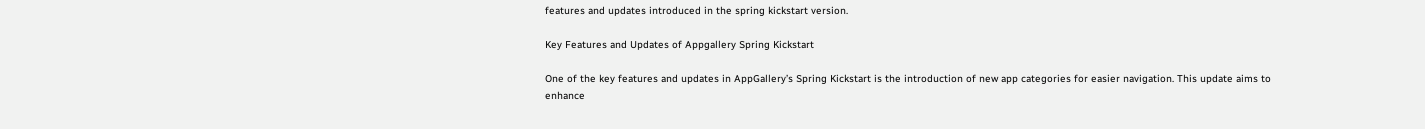features and updates introduced in the spring kickstart version.

Key Features and Updates of Appgallery Spring Kickstart

One of the key features and updates in AppGallery’s Spring Kickstart is the introduction of new app categories for easier navigation. This update aims to enhance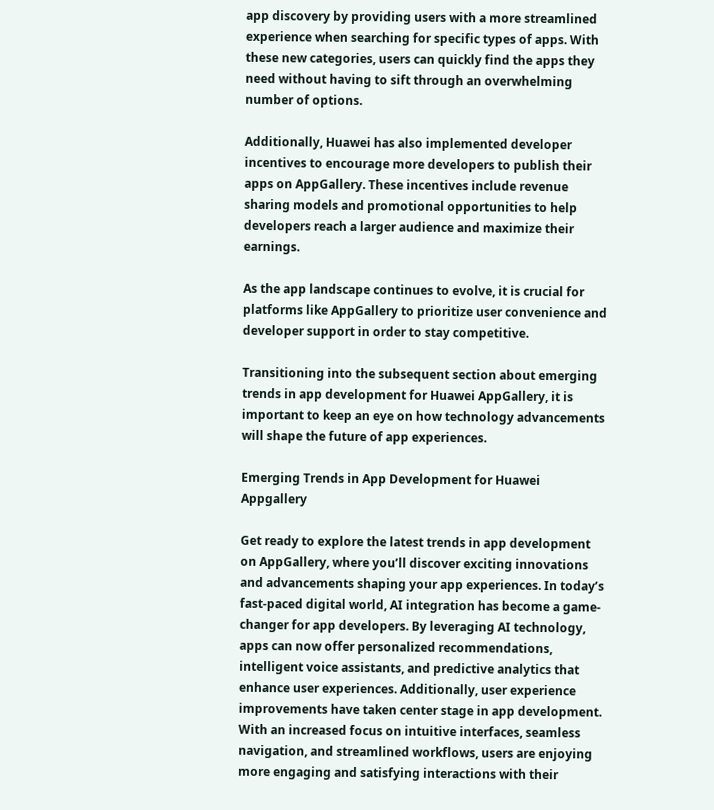app discovery by providing users with a more streamlined experience when searching for specific types of apps. With these new categories, users can quickly find the apps they need without having to sift through an overwhelming number of options.

Additionally, Huawei has also implemented developer incentives to encourage more developers to publish their apps on AppGallery. These incentives include revenue sharing models and promotional opportunities to help developers reach a larger audience and maximize their earnings.

As the app landscape continues to evolve, it is crucial for platforms like AppGallery to prioritize user convenience and developer support in order to stay competitive.

Transitioning into the subsequent section about emerging trends in app development for Huawei AppGallery, it is important to keep an eye on how technology advancements will shape the future of app experiences.

Emerging Trends in App Development for Huawei Appgallery

Get ready to explore the latest trends in app development on AppGallery, where you’ll discover exciting innovations and advancements shaping your app experiences. In today’s fast-paced digital world, AI integration has become a game-changer for app developers. By leveraging AI technology, apps can now offer personalized recommendations, intelligent voice assistants, and predictive analytics that enhance user experiences. Additionally, user experience improvements have taken center stage in app development. With an increased focus on intuitive interfaces, seamless navigation, and streamlined workflows, users are enjoying more engaging and satisfying interactions with their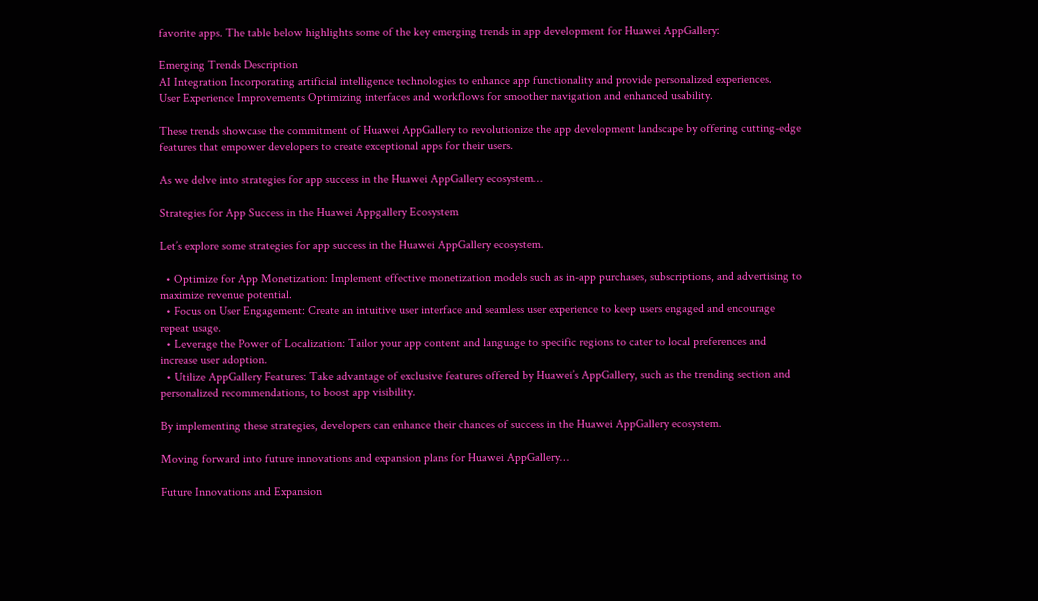favorite apps. The table below highlights some of the key emerging trends in app development for Huawei AppGallery:

Emerging Trends Description
AI Integration Incorporating artificial intelligence technologies to enhance app functionality and provide personalized experiences.
User Experience Improvements Optimizing interfaces and workflows for smoother navigation and enhanced usability.

These trends showcase the commitment of Huawei AppGallery to revolutionize the app development landscape by offering cutting-edge features that empower developers to create exceptional apps for their users.

As we delve into strategies for app success in the Huawei AppGallery ecosystem…

Strategies for App Success in the Huawei Appgallery Ecosystem

Let’s explore some strategies for app success in the Huawei AppGallery ecosystem.

  • Optimize for App Monetization: Implement effective monetization models such as in-app purchases, subscriptions, and advertising to maximize revenue potential.
  • Focus on User Engagement: Create an intuitive user interface and seamless user experience to keep users engaged and encourage repeat usage.
  • Leverage the Power of Localization: Tailor your app content and language to specific regions to cater to local preferences and increase user adoption.
  • Utilize AppGallery Features: Take advantage of exclusive features offered by Huawei’s AppGallery, such as the trending section and personalized recommendations, to boost app visibility.

By implementing these strategies, developers can enhance their chances of success in the Huawei AppGallery ecosystem.

Moving forward into future innovations and expansion plans for Huawei AppGallery…

Future Innovations and Expansion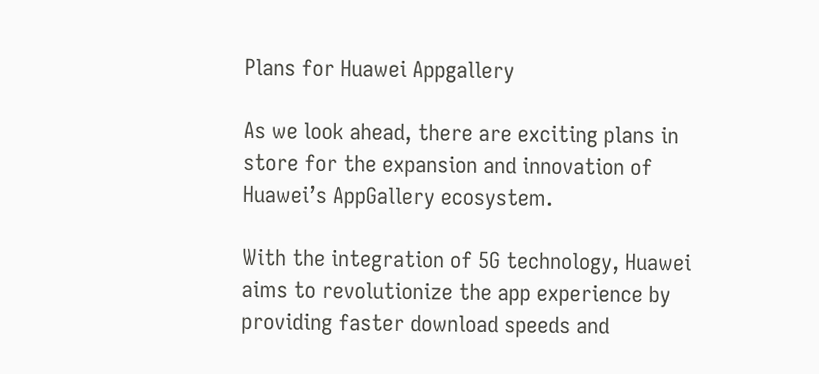Plans for Huawei Appgallery

As we look ahead, there are exciting plans in store for the expansion and innovation of Huawei’s AppGallery ecosystem.

With the integration of 5G technology, Huawei aims to revolutionize the app experience by providing faster download speeds and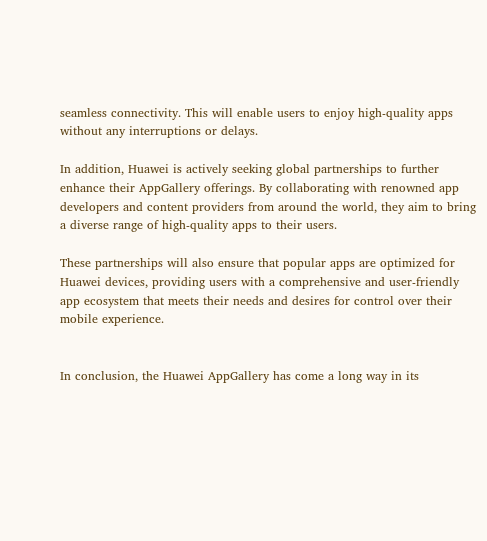seamless connectivity. This will enable users to enjoy high-quality apps without any interruptions or delays.

In addition, Huawei is actively seeking global partnerships to further enhance their AppGallery offerings. By collaborating with renowned app developers and content providers from around the world, they aim to bring a diverse range of high-quality apps to their users.

These partnerships will also ensure that popular apps are optimized for Huawei devices, providing users with a comprehensive and user-friendly app ecosystem that meets their needs and desires for control over their mobile experience.


In conclusion, the Huawei AppGallery has come a long way in its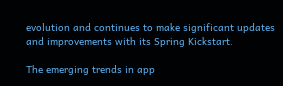evolution and continues to make significant updates and improvements with its Spring Kickstart.

The emerging trends in app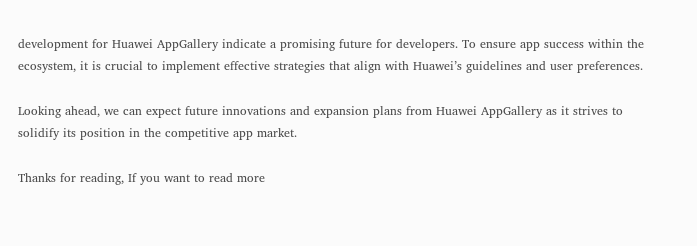development for Huawei AppGallery indicate a promising future for developers. To ensure app success within the ecosystem, it is crucial to implement effective strategies that align with Huawei’s guidelines and user preferences.

Looking ahead, we can expect future innovations and expansion plans from Huawei AppGallery as it strives to solidify its position in the competitive app market.

Thanks for reading, If you want to read more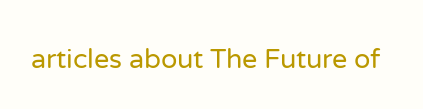articles about The Future of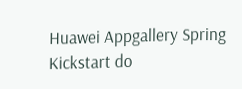Huawei Appgallery Spring Kickstart do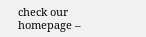check our homepage –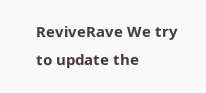ReviveRave We try to update the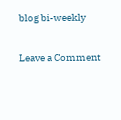blog bi-weekly

Leave a Comment